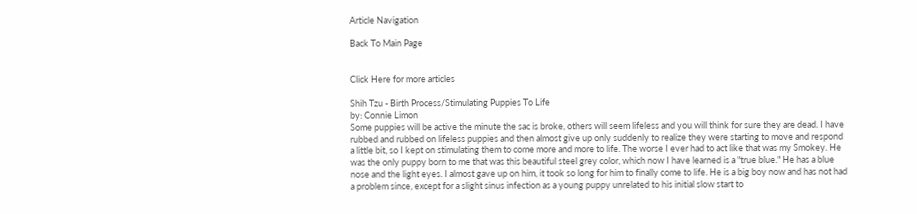Article Navigation

Back To Main Page


Click Here for more articles

Shih Tzu - Birth Process/Stimulating Puppies To Life
by: Connie Limon
Some puppies will be active the minute the sac is broke, others will seem lifeless and you will think for sure they are dead. I have rubbed and rubbed on lifeless puppies and then almost give up only suddenly to realize they were starting to move and respond a little bit, so I kept on stimulating them to come more and more to life. The worse I ever had to act like that was my Smokey. He was the only puppy born to me that was this beautiful steel grey color, which now I have learned is a "true blue." He has a blue nose and the light eyes. I almost gave up on him, it took so long for him to finally come to life. He is a big boy now and has not had a problem since, except for a slight sinus infection as a young puppy unrelated to his initial slow start to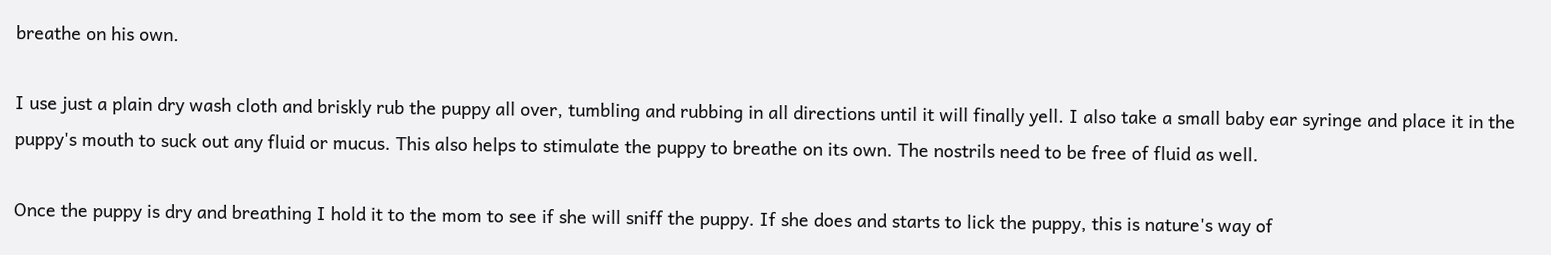breathe on his own.

I use just a plain dry wash cloth and briskly rub the puppy all over, tumbling and rubbing in all directions until it will finally yell. I also take a small baby ear syringe and place it in the puppy's mouth to suck out any fluid or mucus. This also helps to stimulate the puppy to breathe on its own. The nostrils need to be free of fluid as well.

Once the puppy is dry and breathing I hold it to the mom to see if she will sniff the puppy. If she does and starts to lick the puppy, this is nature's way of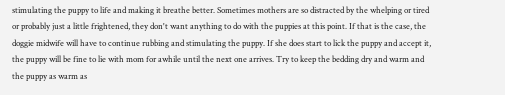stimulating the puppy to life and making it breathe better. Sometimes mothers are so distracted by the whelping or tired or probably just a little frightened, they don't want anything to do with the puppies at this point. If that is the case, the doggie midwife will have to continue rubbing and stimulating the puppy. If she does start to lick the puppy and accept it, the puppy will be fine to lie with mom for awhile until the next one arrives. Try to keep the bedding dry and warm and the puppy as warm as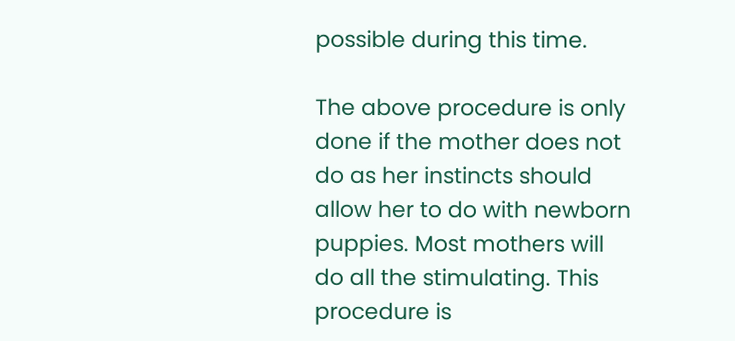possible during this time.

The above procedure is only done if the mother does not do as her instincts should allow her to do with newborn puppies. Most mothers will do all the stimulating. This procedure is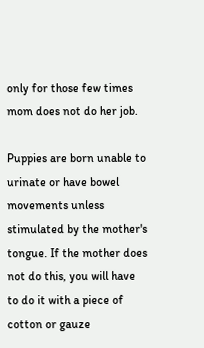only for those few times mom does not do her job.

Puppies are born unable to urinate or have bowel movements unless stimulated by the mother's tongue. If the mother does not do this, you will have to do it with a piece of cotton or gauze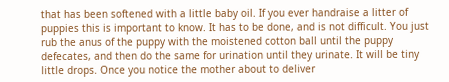that has been softened with a little baby oil. If you ever handraise a litter of puppies this is important to know. It has to be done, and is not difficult. You just rub the anus of the puppy with the moistened cotton ball until the puppy defecates, and then do the same for urination until they urinate. It will be tiny little drops. Once you notice the mother about to deliver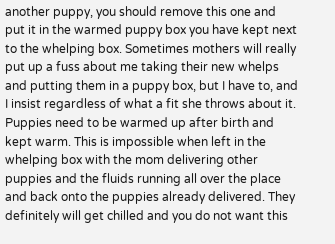another puppy, you should remove this one and put it in the warmed puppy box you have kept next to the whelping box. Sometimes mothers will really put up a fuss about me taking their new whelps and putting them in a puppy box, but I have to, and I insist regardless of what a fit she throws about it. Puppies need to be warmed up after birth and kept warm. This is impossible when left in the whelping box with the mom delivering other puppies and the fluids running all over the place and back onto the puppies already delivered. They definitely will get chilled and you do not want this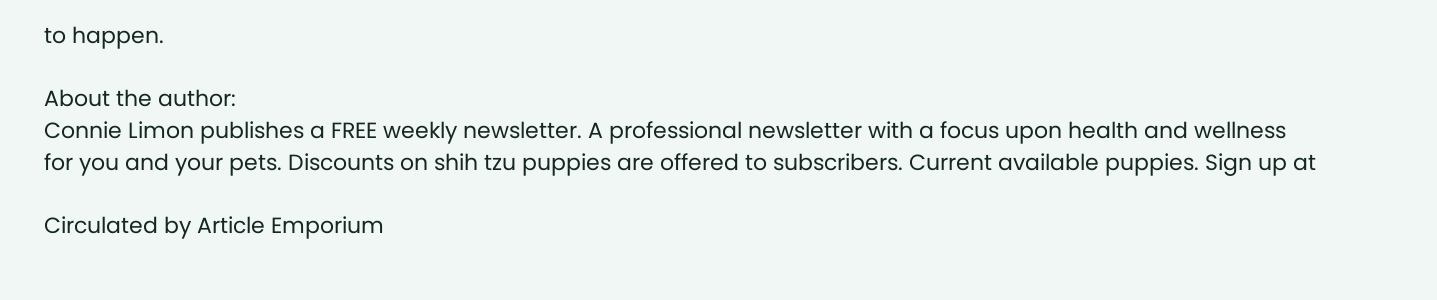to happen.

About the author:
Connie Limon publishes a FREE weekly newsletter. A professional newsletter with a focus upon health and wellness for you and your pets. Discounts on shih tzu puppies are offered to subscribers. Current available puppies. Sign up at

Circulated by Article Emporium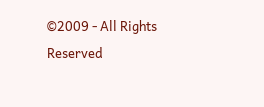©2009 - All Rights Reserved